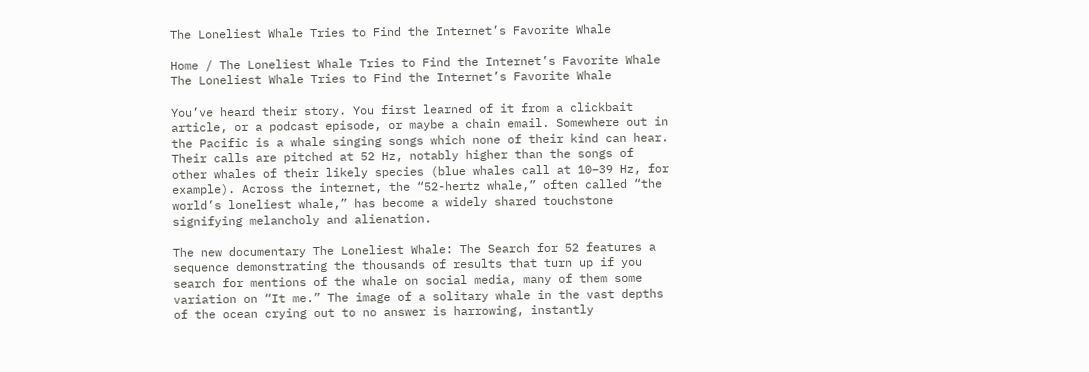The Loneliest Whale Tries to Find the Internet’s Favorite Whale

Home / The Loneliest Whale Tries to Find the Internet’s Favorite Whale
The Loneliest Whale Tries to Find the Internet’s Favorite Whale

You’ve heard their story. You first learned of it from a clickbait article, or a podcast episode, or maybe a chain email. Somewhere out in the Pacific is a whale singing songs which none of their kind can hear. Their calls are pitched at 52 Hz, notably higher than the songs of other whales of their likely species (blue whales call at 10–39 Hz, for example). Across the internet, the “52-hertz whale,” often called “the world’s loneliest whale,” has become a widely shared touchstone signifying melancholy and alienation.

The new documentary The Loneliest Whale: The Search for 52 features a sequence demonstrating the thousands of results that turn up if you search for mentions of the whale on social media, many of them some variation on “It me.” The image of a solitary whale in the vast depths of the ocean crying out to no answer is harrowing, instantly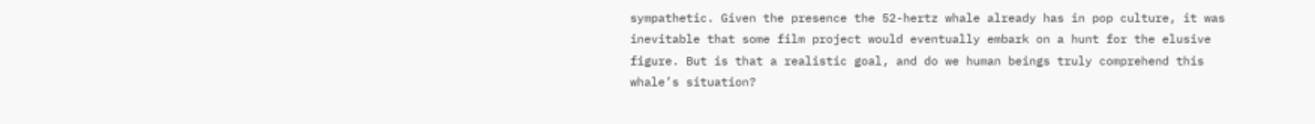sympathetic. Given the presence the 52-hertz whale already has in pop culture, it was inevitable that some film project would eventually embark on a hunt for the elusive figure. But is that a realistic goal, and do we human beings truly comprehend this whale’s situation?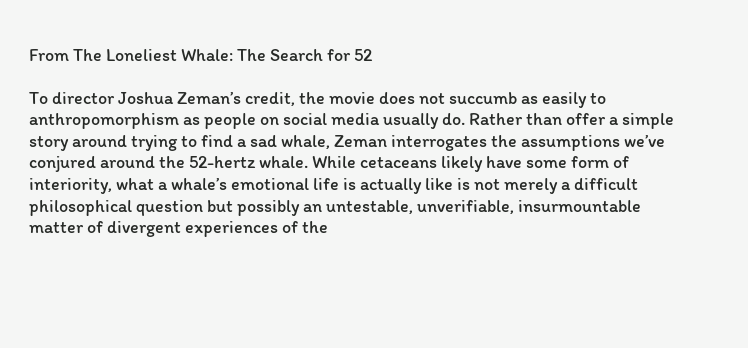From The Loneliest Whale: The Search for 52

To director Joshua Zeman’s credit, the movie does not succumb as easily to anthropomorphism as people on social media usually do. Rather than offer a simple story around trying to find a sad whale, Zeman interrogates the assumptions we’ve conjured around the 52-hertz whale. While cetaceans likely have some form of interiority, what a whale’s emotional life is actually like is not merely a difficult philosophical question but possibly an untestable, unverifiable, insurmountable matter of divergent experiences of the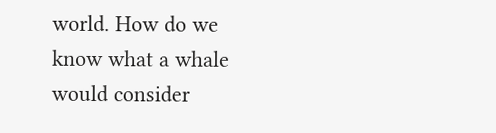world. How do we know what a whale would consider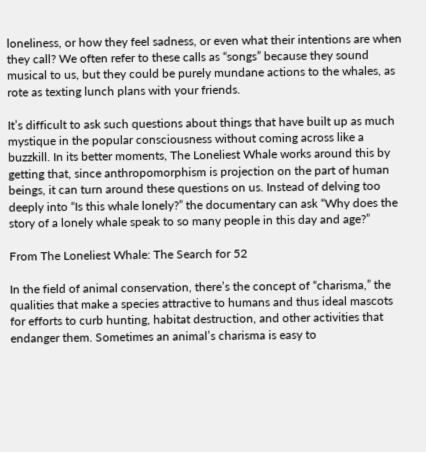loneliness, or how they feel sadness, or even what their intentions are when they call? We often refer to these calls as “songs” because they sound musical to us, but they could be purely mundane actions to the whales, as rote as texting lunch plans with your friends.

It’s difficult to ask such questions about things that have built up as much mystique in the popular consciousness without coming across like a buzzkill. In its better moments, The Loneliest Whale works around this by getting that, since anthropomorphism is projection on the part of human beings, it can turn around these questions on us. Instead of delving too deeply into “Is this whale lonely?” the documentary can ask “Why does the story of a lonely whale speak to so many people in this day and age?”

From The Loneliest Whale: The Search for 52

In the field of animal conservation, there’s the concept of “charisma,” the qualities that make a species attractive to humans and thus ideal mascots for efforts to curb hunting, habitat destruction, and other activities that endanger them. Sometimes an animal’s charisma is easy to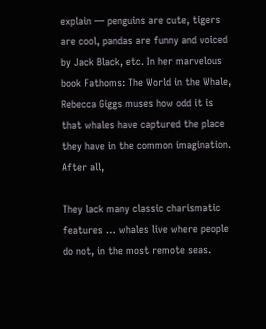explain — penguins are cute, tigers are cool, pandas are funny and voiced by Jack Black, etc. In her marvelous book Fathoms: The World in the Whale, Rebecca Giggs muses how odd it is that whales have captured the place they have in the common imagination. After all,

They lack many classic charismatic features … whales live where people do not, in the most remote seas.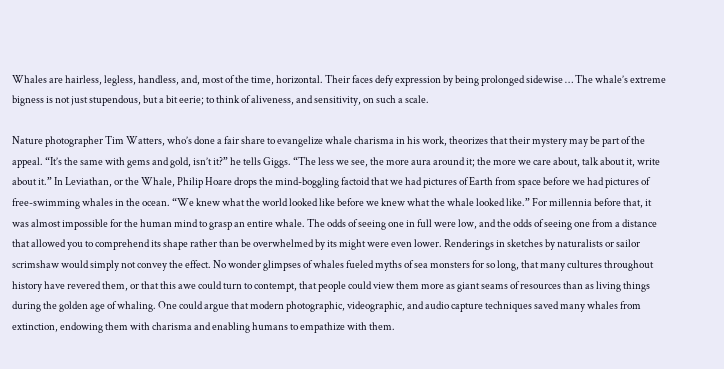Whales are hairless, legless, handless, and, most of the time, horizontal. Their faces defy expression by being prolonged sidewise … The whale’s extreme bigness is not just stupendous, but a bit eerie; to think of aliveness, and sensitivity, on such a scale.

Nature photographer Tim Watters, who’s done a fair share to evangelize whale charisma in his work, theorizes that their mystery may be part of the appeal. “It’s the same with gems and gold, isn’t it?” he tells Giggs. “The less we see, the more aura around it; the more we care about, talk about it, write about it.” In Leviathan, or the Whale, Philip Hoare drops the mind-boggling factoid that we had pictures of Earth from space before we had pictures of free-swimming whales in the ocean. “We knew what the world looked like before we knew what the whale looked like.” For millennia before that, it was almost impossible for the human mind to grasp an entire whale. The odds of seeing one in full were low, and the odds of seeing one from a distance that allowed you to comprehend its shape rather than be overwhelmed by its might were even lower. Renderings in sketches by naturalists or sailor scrimshaw would simply not convey the effect. No wonder glimpses of whales fueled myths of sea monsters for so long, that many cultures throughout history have revered them, or that this awe could turn to contempt, that people could view them more as giant seams of resources than as living things during the golden age of whaling. One could argue that modern photographic, videographic, and audio capture techniques saved many whales from extinction, endowing them with charisma and enabling humans to empathize with them.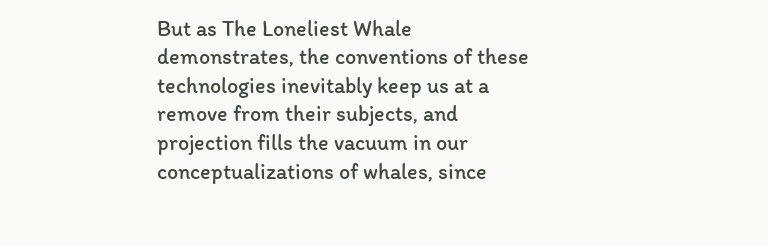But as The Loneliest Whale demonstrates, the conventions of these technologies inevitably keep us at a remove from their subjects, and projection fills the vacuum in our conceptualizations of whales, since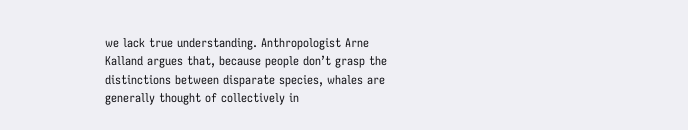we lack true understanding. Anthropologist Arne Kalland argues that, because people don’t grasp the distinctions between disparate species, whales are generally thought of collectively in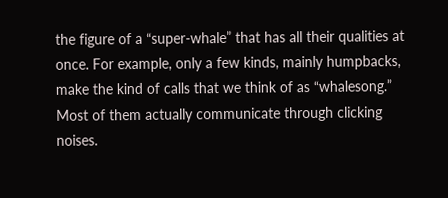the figure of a “super-whale” that has all their qualities at once. For example, only a few kinds, mainly humpbacks, make the kind of calls that we think of as “whalesong.” Most of them actually communicate through clicking noises.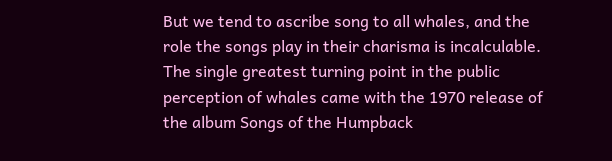But we tend to ascribe song to all whales, and the role the songs play in their charisma is incalculable. The single greatest turning point in the public perception of whales came with the 1970 release of the album Songs of the Humpback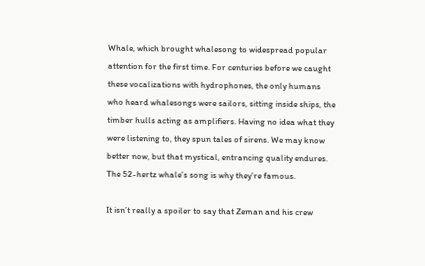Whale, which brought whalesong to widespread popular attention for the first time. For centuries before we caught these vocalizations with hydrophones, the only humans who heard whalesongs were sailors, sitting inside ships, the timber hulls acting as amplifiers. Having no idea what they were listening to, they spun tales of sirens. We may know better now, but that mystical, entrancing quality endures. The 52-hertz whale’s song is why they’re famous.

It isn’t really a spoiler to say that Zeman and his crew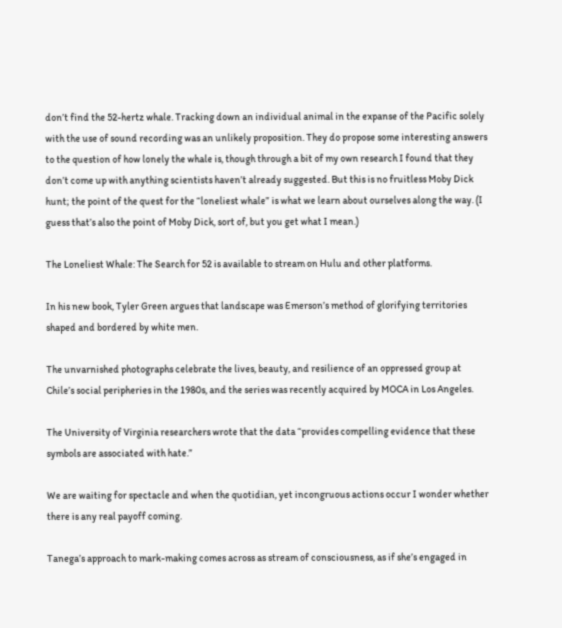don’t find the 52-hertz whale. Tracking down an individual animal in the expanse of the Pacific solely with the use of sound recording was an unlikely proposition. They do propose some interesting answers to the question of how lonely the whale is, though through a bit of my own research I found that they don’t come up with anything scientists haven’t already suggested. But this is no fruitless Moby Dick hunt; the point of the quest for the “loneliest whale” is what we learn about ourselves along the way. (I guess that’s also the point of Moby Dick, sort of, but you get what I mean.)

The Loneliest Whale: The Search for 52 is available to stream on Hulu and other platforms.

In his new book, Tyler Green argues that landscape was Emerson’s method of glorifying territories shaped and bordered by white men.

The unvarnished photographs celebrate the lives, beauty, and resilience of an oppressed group at Chile’s social peripheries in the 1980s, and the series was recently acquired by MOCA in Los Angeles.

The University of Virginia researchers wrote that the data “provides compelling evidence that these symbols are associated with hate.”

We are waiting for spectacle and when the quotidian, yet incongruous actions occur I wonder whether there is any real payoff coming.

Tanega’s approach to mark-making comes across as stream of consciousness, as if she’s engaged in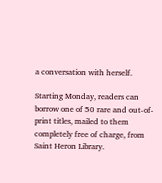a conversation with herself.

Starting Monday, readers can borrow one of 50 rare and out-of-print titles, mailed to them completely free of charge, from Saint Heron Library.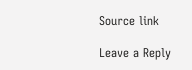Source link

Leave a Reply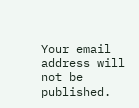Your email address will not be published.